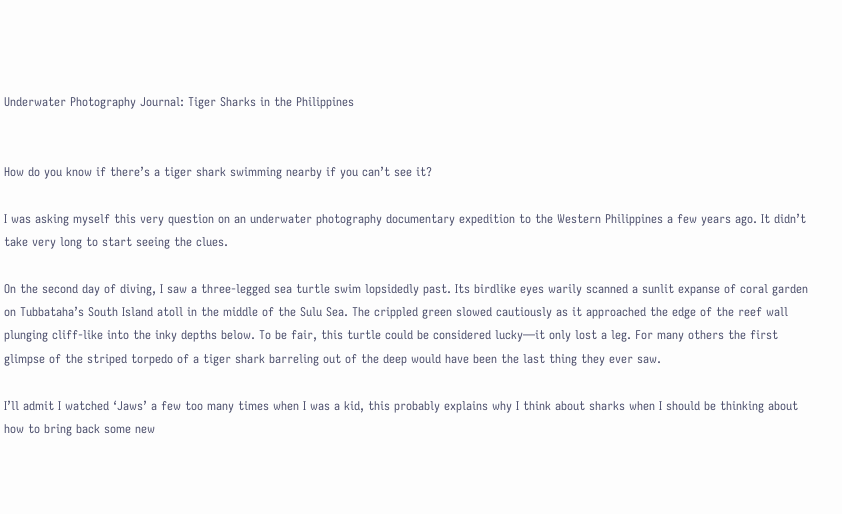Underwater Photography Journal: Tiger Sharks in the Philippines


How do you know if there’s a tiger shark swimming nearby if you can’t see it?

I was asking myself this very question on an underwater photography documentary expedition to the Western Philippines a few years ago. It didn’t take very long to start seeing the clues.

On the second day of diving, I saw a three-legged sea turtle swim lopsidedly past. Its birdlike eyes warily scanned a sunlit expanse of coral garden on Tubbataha’s South Island atoll in the middle of the Sulu Sea. The crippled green slowed cautiously as it approached the edge of the reef wall plunging cliff-like into the inky depths below. To be fair, this turtle could be considered lucky—it only lost a leg. For many others the first glimpse of the striped torpedo of a tiger shark barreling out of the deep would have been the last thing they ever saw.

I’ll admit I watched ‘Jaws’ a few too many times when I was a kid, this probably explains why I think about sharks when I should be thinking about how to bring back some new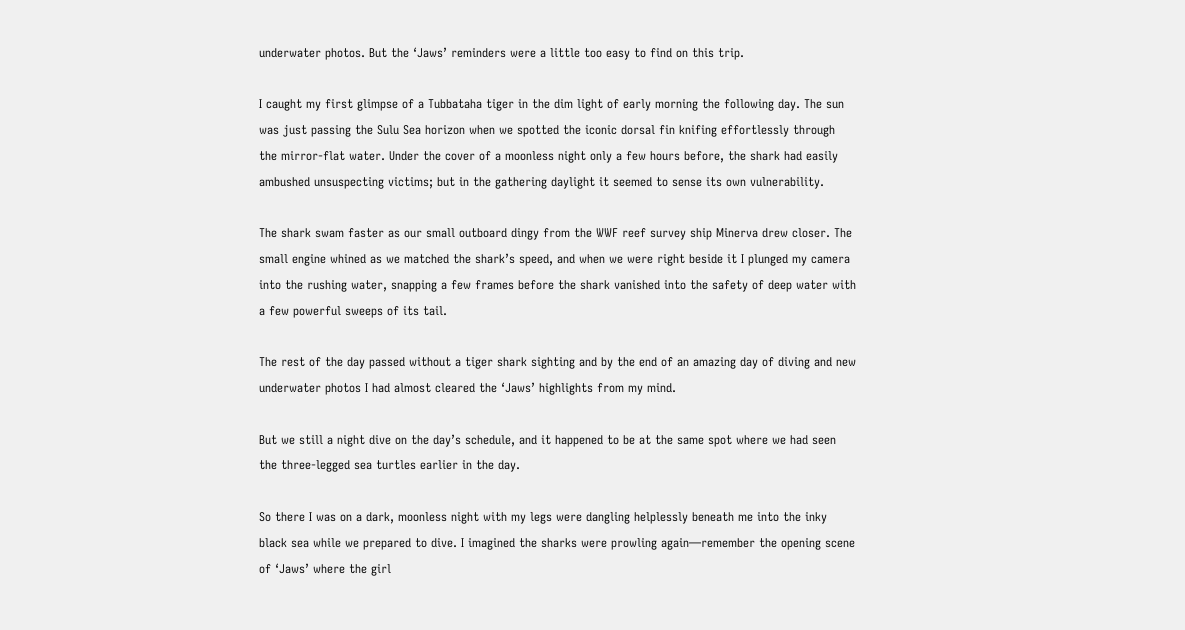underwater photos. But the ‘Jaws’ reminders were a little too easy to find on this trip.

I caught my first glimpse of a Tubbataha tiger in the dim light of early morning the following day. The sun was just passing the Sulu Sea horizon when we spotted the iconic dorsal fin knifing effortlessly through the mirror-flat water. Under the cover of a moonless night only a few hours before, the shark had easily ambushed unsuspecting victims; but in the gathering daylight it seemed to sense its own vulnerability.

The shark swam faster as our small outboard dingy from the WWF reef survey ship Minerva drew closer. The small engine whined as we matched the shark’s speed, and when we were right beside it I plunged my camera into the rushing water, snapping a few frames before the shark vanished into the safety of deep water with a few powerful sweeps of its tail.

The rest of the day passed without a tiger shark sighting and by the end of an amazing day of diving and new underwater photos I had almost cleared the ‘Jaws’ highlights from my mind.

But we still a night dive on the day’s schedule, and it happened to be at the same spot where we had seen the three-legged sea turtles earlier in the day.

So there I was on a dark, moonless night with my legs were dangling helplessly beneath me into the inky black sea while we prepared to dive. I imagined the sharks were prowling again—remember the opening scene of ‘Jaws’ where the girl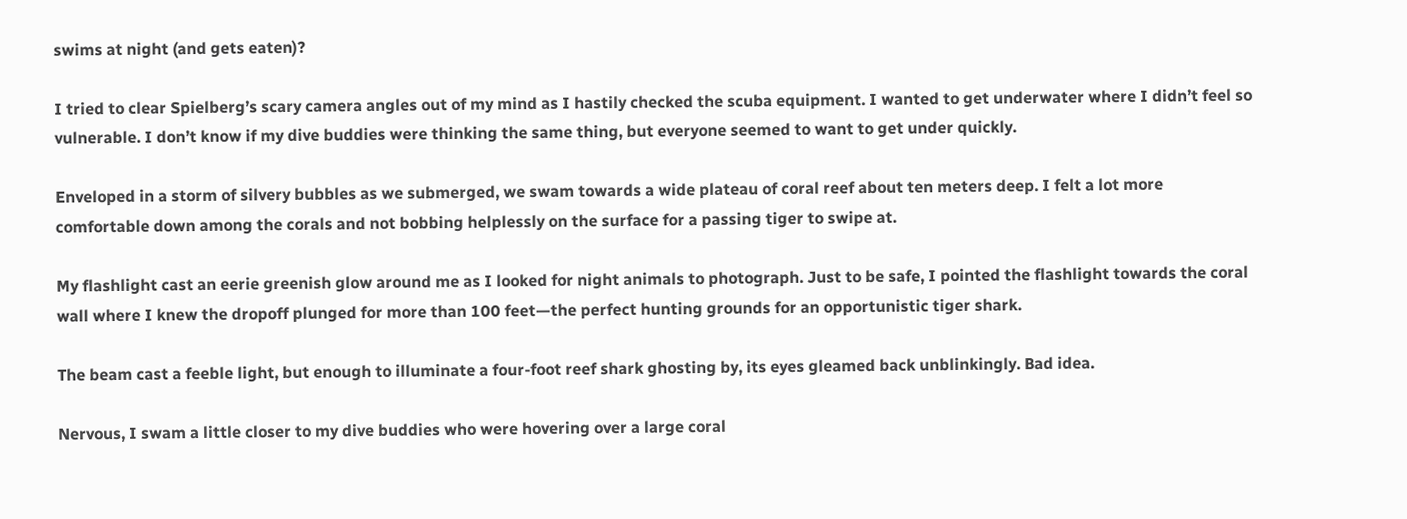swims at night (and gets eaten)?

I tried to clear Spielberg’s scary camera angles out of my mind as I hastily checked the scuba equipment. I wanted to get underwater where I didn’t feel so vulnerable. I don’t know if my dive buddies were thinking the same thing, but everyone seemed to want to get under quickly.

Enveloped in a storm of silvery bubbles as we submerged, we swam towards a wide plateau of coral reef about ten meters deep. I felt a lot more comfortable down among the corals and not bobbing helplessly on the surface for a passing tiger to swipe at.

My flashlight cast an eerie greenish glow around me as I looked for night animals to photograph. Just to be safe, I pointed the flashlight towards the coral wall where I knew the dropoff plunged for more than 100 feet—the perfect hunting grounds for an opportunistic tiger shark.

The beam cast a feeble light, but enough to illuminate a four-foot reef shark ghosting by, its eyes gleamed back unblinkingly. Bad idea.

Nervous, I swam a little closer to my dive buddies who were hovering over a large coral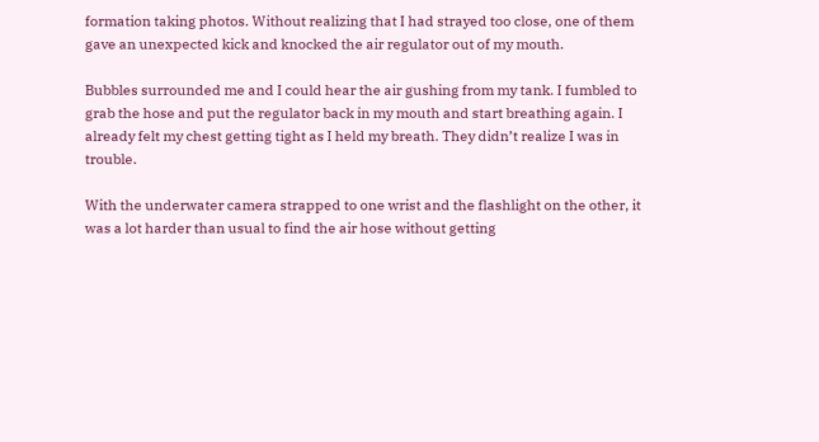formation taking photos. Without realizing that I had strayed too close, one of them gave an unexpected kick and knocked the air regulator out of my mouth.

Bubbles surrounded me and I could hear the air gushing from my tank. I fumbled to grab the hose and put the regulator back in my mouth and start breathing again. I already felt my chest getting tight as I held my breath. They didn’t realize I was in trouble.

With the underwater camera strapped to one wrist and the flashlight on the other, it was a lot harder than usual to find the air hose without getting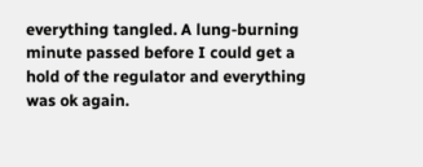everything tangled. A lung-burning minute passed before I could get a hold of the regulator and everything was ok again.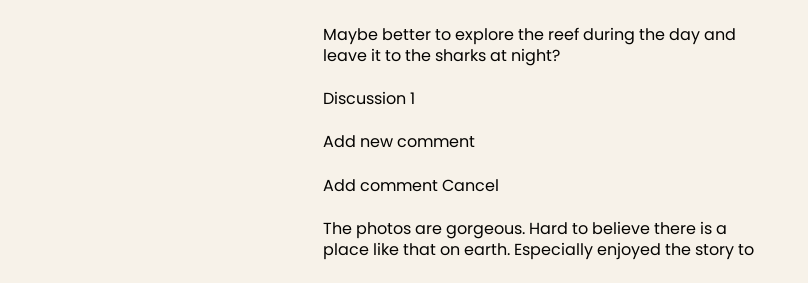Maybe better to explore the reef during the day and leave it to the sharks at night?

Discussion 1

Add new comment

Add comment Cancel

The photos are gorgeous. Hard to believe there is a place like that on earth. Especially enjoyed the story to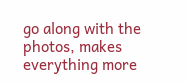go along with the photos, makes everything more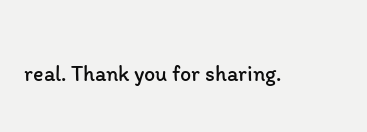real. Thank you for sharing.